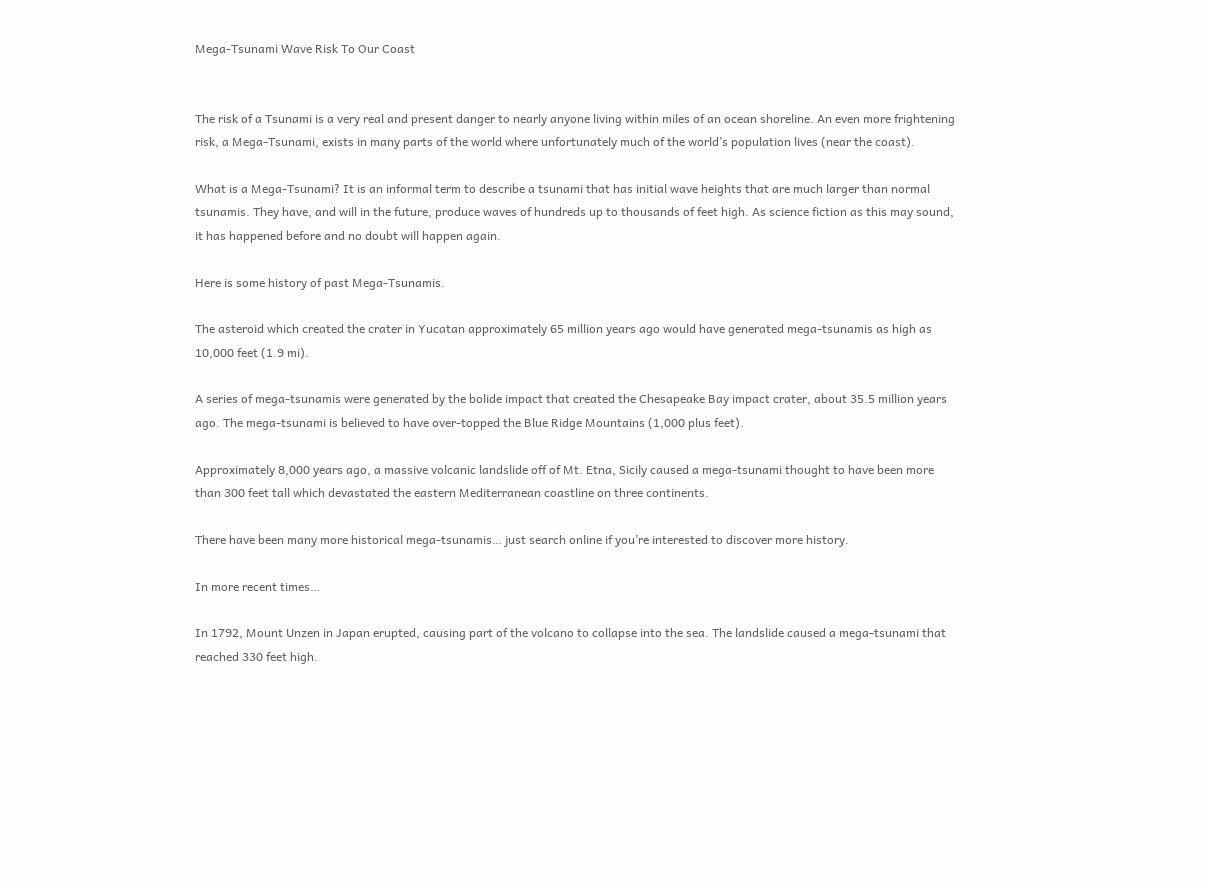Mega-Tsunami Wave Risk To Our Coast


The risk of a Tsunami is a very real and present danger to nearly anyone living within miles of an ocean shoreline. An even more frightening risk, a Mega-Tsunami, exists in many parts of the world where unfortunately much of the world’s population lives (near the coast).

What is a Mega-Tsunami? It is an informal term to describe a tsunami that has initial wave heights that are much larger than normal tsunamis. They have, and will in the future, produce waves of hundreds up to thousands of feet high. As science fiction as this may sound, it has happened before and no doubt will happen again.

Here is some history of past Mega-Tsunamis.

The asteroid which created the crater in Yucatan approximately 65 million years ago would have generated mega-tsunamis as high as 10,000 feet (1.9 mi).

A series of mega-tsunamis were generated by the bolide impact that created the Chesapeake Bay impact crater, about 35.5 million years ago. The mega-tsunami is believed to have over-topped the Blue Ridge Mountains (1,000 plus feet).

Approximately 8,000 years ago, a massive volcanic landslide off of Mt. Etna, Sicily caused a mega-tsunami thought to have been more than 300 feet tall which devastated the eastern Mediterranean coastline on three continents.

There have been many more historical mega-tsunamis… just search online if you’re interested to discover more history.

In more recent times…

In 1792, Mount Unzen in Japan erupted, causing part of the volcano to collapse into the sea. The landslide caused a mega-tsunami that reached 330 feet high.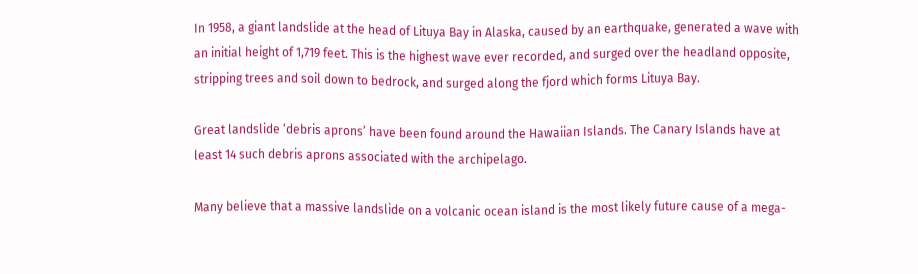In 1958, a giant landslide at the head of Lituya Bay in Alaska, caused by an earthquake, generated a wave with an initial height of 1,719 feet. This is the highest wave ever recorded, and surged over the headland opposite, stripping trees and soil down to bedrock, and surged along the fjord which forms Lituya Bay.

Great landslide ‘debris aprons’ have been found around the Hawaiian Islands. The Canary Islands have at least 14 such debris aprons associated with the archipelago.

Many believe that a massive landslide on a volcanic ocean island is the most likely future cause of a mega-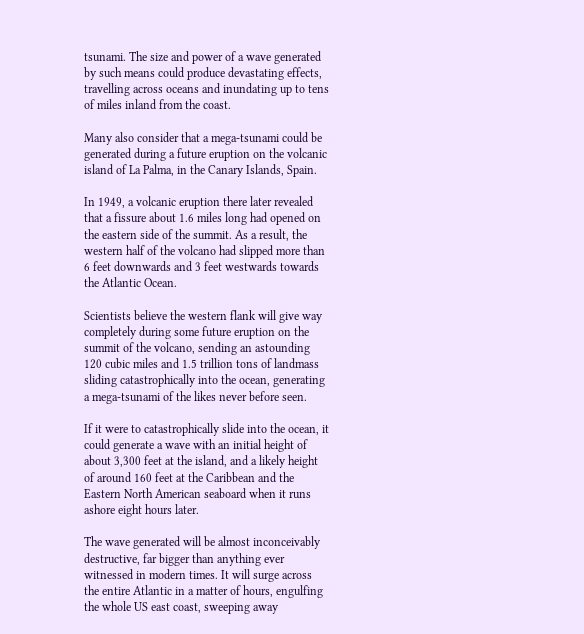tsunami. The size and power of a wave generated by such means could produce devastating effects, travelling across oceans and inundating up to tens of miles inland from the coast.

Many also consider that a mega-tsunami could be generated during a future eruption on the volcanic island of La Palma, in the Canary Islands, Spain.

In 1949, a volcanic eruption there later revealed that a fissure about 1.6 miles long had opened on the eastern side of the summit. As a result, the western half of the volcano had slipped more than 6 feet downwards and 3 feet westwards towards the Atlantic Ocean.

Scientists believe the western flank will give way completely during some future eruption on the summit of the volcano, sending an astounding 120 cubic miles and 1.5 trillion tons of landmass sliding catastrophically into the ocean, generating a mega-tsunami of the likes never before seen.

If it were to catastrophically slide into the ocean, it could generate a wave with an initial height of about 3,300 feet at the island, and a likely height of around 160 feet at the Caribbean and the Eastern North American seaboard when it runs ashore eight hours later.

The wave generated will be almost inconceivably destructive, far bigger than anything ever witnessed in modern times. It will surge across the entire Atlantic in a matter of hours, engulfing the whole US east coast, sweeping away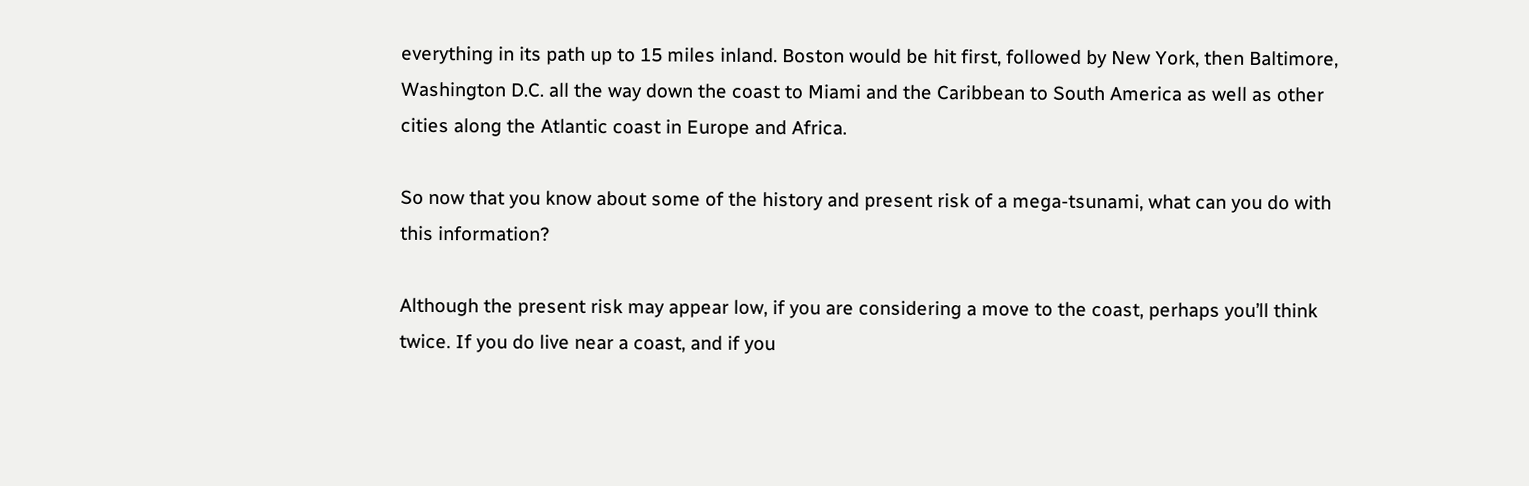everything in its path up to 15 miles inland. Boston would be hit first, followed by New York, then Baltimore, Washington D.C. all the way down the coast to Miami and the Caribbean to South America as well as other cities along the Atlantic coast in Europe and Africa.

So now that you know about some of the history and present risk of a mega-tsunami, what can you do with this information?

Although the present risk may appear low, if you are considering a move to the coast, perhaps you’ll think twice. If you do live near a coast, and if you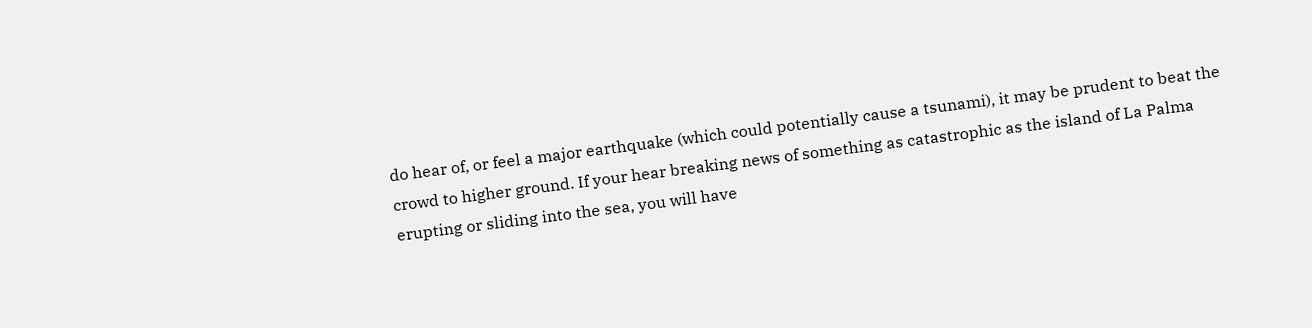do hear of, or feel a major earthquake (which could potentially cause a tsunami), it may be prudent to beat the crowd to higher ground. If your hear breaking news of something as catastrophic as the island of La Palma erupting or sliding into the sea, you will have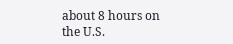about 8 hours on the U.S.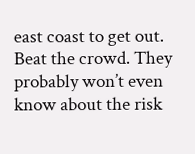east coast to get out. Beat the crowd. They probably won’t even know about the risk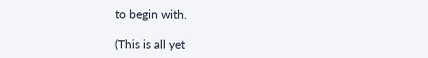to begin with.

(This is all yet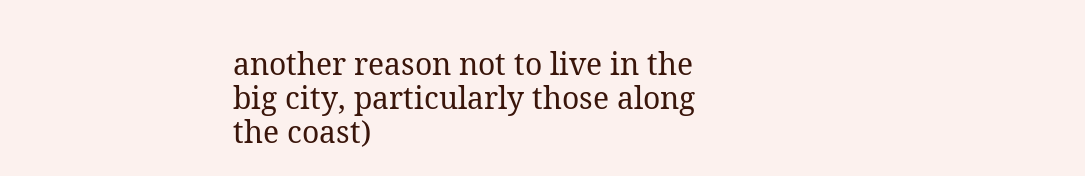another reason not to live in the big city, particularly those along the coast)